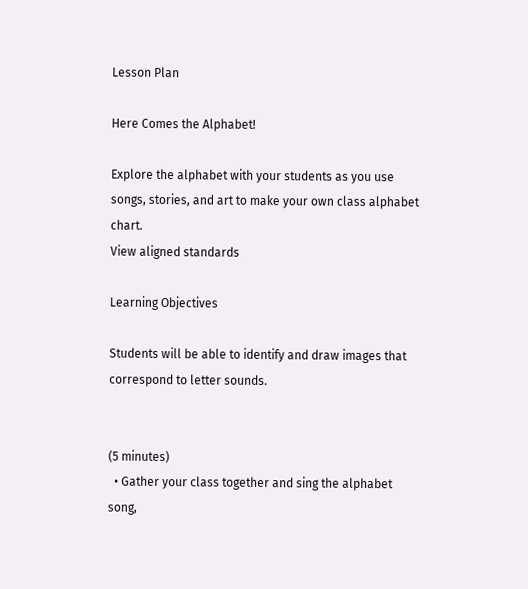Lesson Plan

Here Comes the Alphabet!

Explore the alphabet with your students as you use songs, stories, and art to make your own class alphabet chart.
View aligned standards

Learning Objectives

Students will be able to identify and draw images that correspond to letter sounds.


(5 minutes)
  • Gather your class together and sing the alphabet song,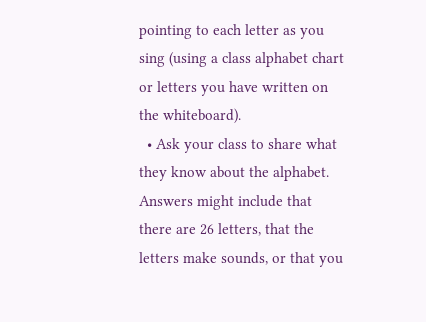pointing to each letter as you sing (using a class alphabet chart or letters you have written on the whiteboard).
  • Ask your class to share what they know about the alphabet. Answers might include that there are 26 letters, that the letters make sounds, or that you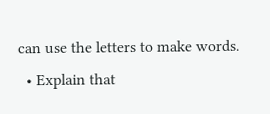can use the letters to make words.
  • Explain that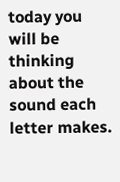today you will be thinking about the sound each letter makes.